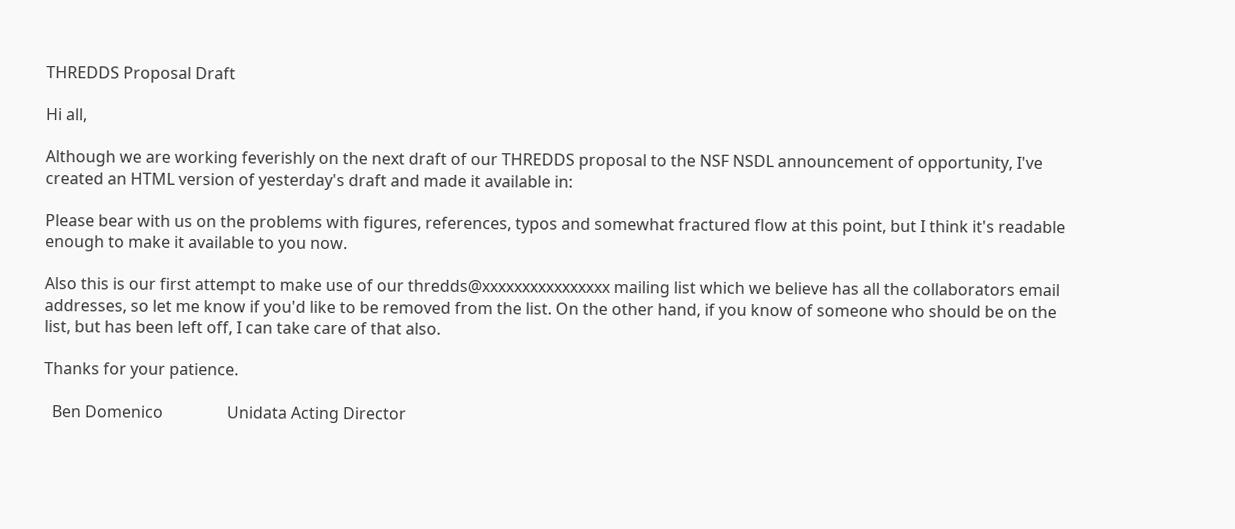THREDDS Proposal Draft

Hi all,

Although we are working feverishly on the next draft of our THREDDS proposal to the NSF NSDL announcement of opportunity, I've created an HTML version of yesterday's draft and made it available in:

Please bear with us on the problems with figures, references, typos and somewhat fractured flow at this point, but I think it's readable enough to make it available to you now.

Also this is our first attempt to make use of our thredds@xxxxxxxxxxxxxxxx mailing list which we believe has all the collaborators email addresses, so let me know if you'd like to be removed from the list. On the other hand, if you know of someone who should be on the list, but has been left off, I can take care of that also.

Thanks for your patience.

  Ben Domenico                Unidata Acting Director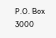P.O. Box 3000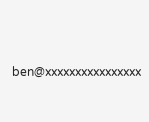ben@xxxxxxxxxxxxxxxx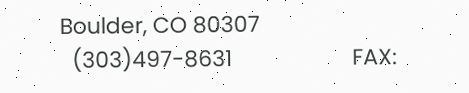Boulder, CO 80307
  (303)497-8631                    FAX: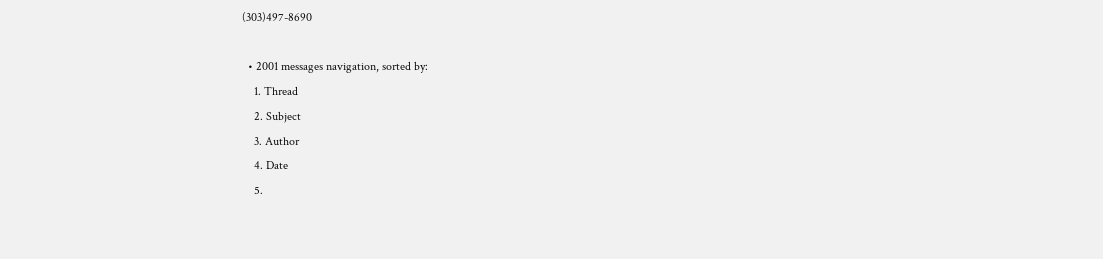(303)497-8690

  • 2001 messages navigation, sorted by:
    1. Thread
    2. Subject
    3. Author
    4. Date
    5.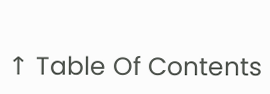↑ Table Of Contents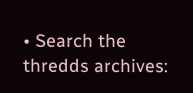• Search the thredds archives: